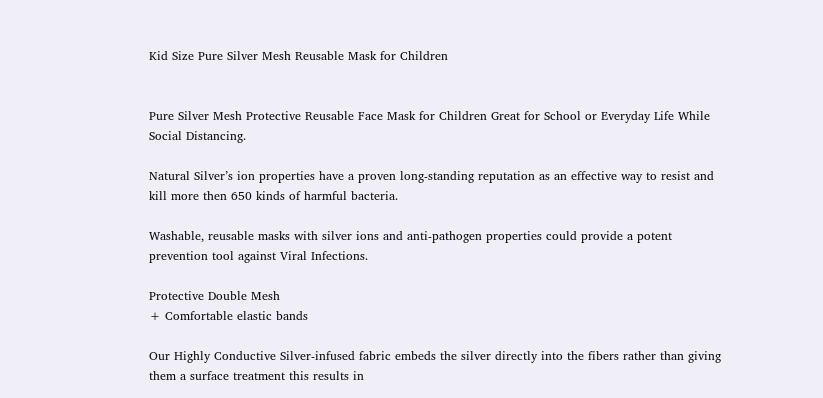Kid Size Pure Silver Mesh Reusable Mask for Children


Pure Silver Mesh Protective Reusable Face Mask for Children Great for School or Everyday Life While Social Distancing.

Natural Silver’s ion properties have a proven long-standing reputation as an effective way to resist and kill more then 650 kinds of harmful bacteria.

Washable, reusable masks with silver ions and anti-pathogen properties could provide a potent prevention tool against Viral Infections.

Protective Double Mesh
+ Comfortable elastic bands

Our Highly Conductive Silver-infused fabric embeds the silver directly into the fibers rather than giving them a surface treatment this results in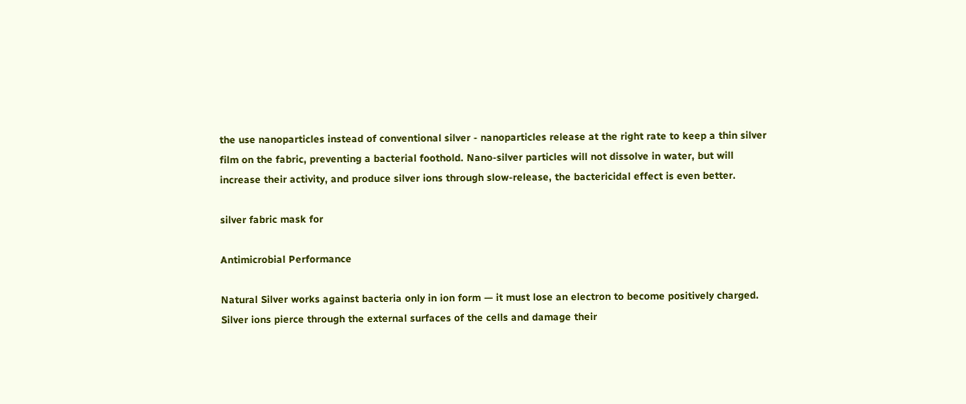the use nanoparticles instead of conventional silver - nanoparticles release at the right rate to keep a thin silver film on the fabric, preventing a bacterial foothold. Nano-silver particles will not dissolve in water, but will increase their activity, and produce silver ions through slow-release, the bactericidal effect is even better.

silver fabric mask for

Antimicrobial Performance

Natural Silver works against bacteria only in ion form — it must lose an electron to become positively charged. Silver ions pierce through the external surfaces of the cells and damage their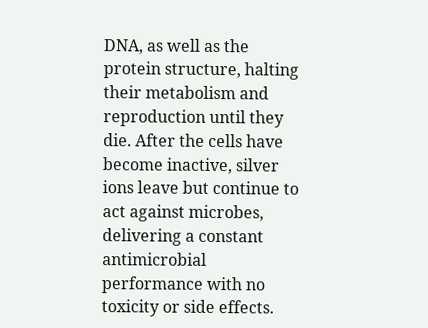DNA, as well as the protein structure, halting their metabolism and reproduction until they die. After the cells have become inactive, silver ions leave but continue to act against microbes, delivering a constant antimicrobial performance with no toxicity or side effects.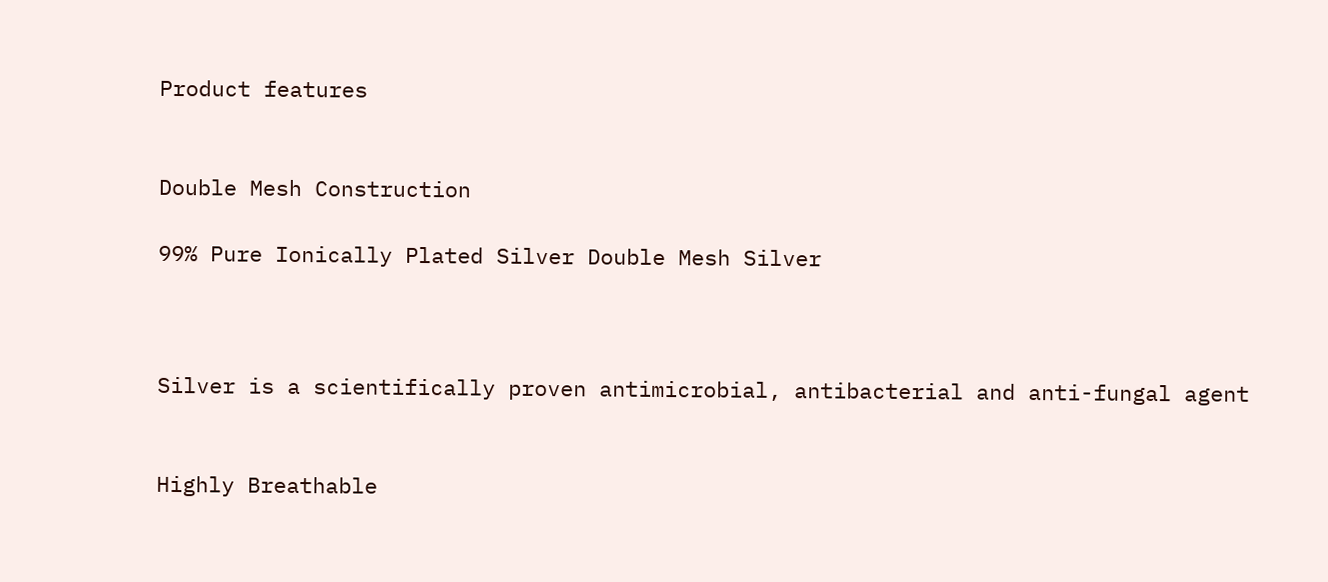Product features


Double Mesh Construction

99% Pure Ionically Plated Silver Double Mesh Silver



Silver is a scientifically proven antimicrobial, antibacterial and anti-fungal agent


Highly Breathable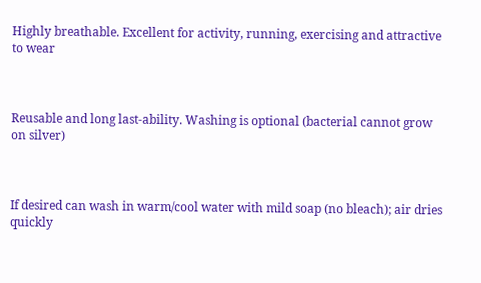Highly breathable. Excellent for activity, running, exercising and attractive to wear



Reusable and long last-ability. Washing is optional (bacterial cannot grow on silver)



If desired can wash in warm/cool water with mild soap (no bleach); air dries quickly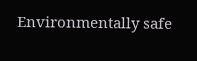Environmentally safe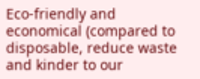Eco-friendly and economical (compared to disposable, reduce waste and kinder to our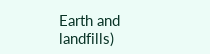Earth and landfills)